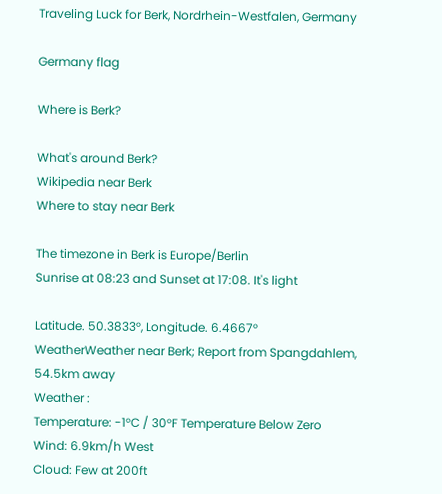Traveling Luck for Berk, Nordrhein-Westfalen, Germany

Germany flag

Where is Berk?

What's around Berk?
Wikipedia near Berk
Where to stay near Berk

The timezone in Berk is Europe/Berlin
Sunrise at 08:23 and Sunset at 17:08. It's light

Latitude. 50.3833°, Longitude. 6.4667°
WeatherWeather near Berk; Report from Spangdahlem, 54.5km away
Weather :
Temperature: -1°C / 30°F Temperature Below Zero
Wind: 6.9km/h West
Cloud: Few at 200ft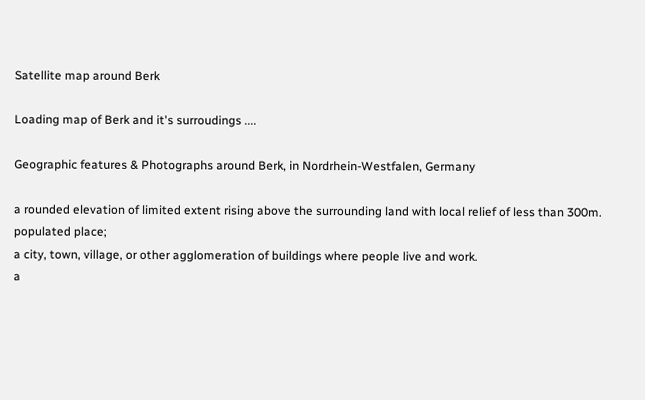Satellite map around Berk

Loading map of Berk and it's surroudings ....

Geographic features & Photographs around Berk, in Nordrhein-Westfalen, Germany

a rounded elevation of limited extent rising above the surrounding land with local relief of less than 300m.
populated place;
a city, town, village, or other agglomeration of buildings where people live and work.
a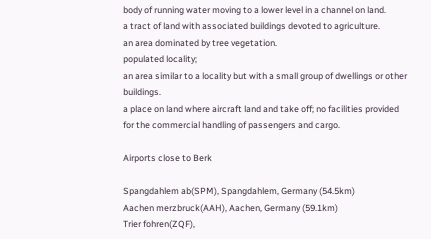body of running water moving to a lower level in a channel on land.
a tract of land with associated buildings devoted to agriculture.
an area dominated by tree vegetation.
populated locality;
an area similar to a locality but with a small group of dwellings or other buildings.
a place on land where aircraft land and take off; no facilities provided for the commercial handling of passengers and cargo.

Airports close to Berk

Spangdahlem ab(SPM), Spangdahlem, Germany (54.5km)
Aachen merzbruck(AAH), Aachen, Germany (59.1km)
Trier fohren(ZQF),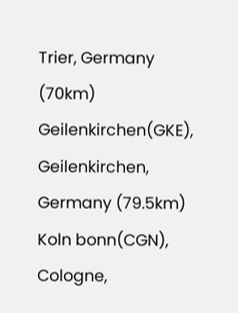Trier, Germany (70km)
Geilenkirchen(GKE), Geilenkirchen, Germany (79.5km)
Koln bonn(CGN), Cologne,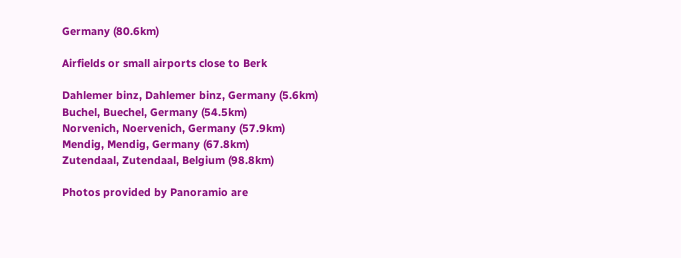Germany (80.6km)

Airfields or small airports close to Berk

Dahlemer binz, Dahlemer binz, Germany (5.6km)
Buchel, Buechel, Germany (54.5km)
Norvenich, Noervenich, Germany (57.9km)
Mendig, Mendig, Germany (67.8km)
Zutendaal, Zutendaal, Belgium (98.8km)

Photos provided by Panoramio are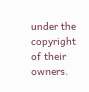under the copyright of their owners.